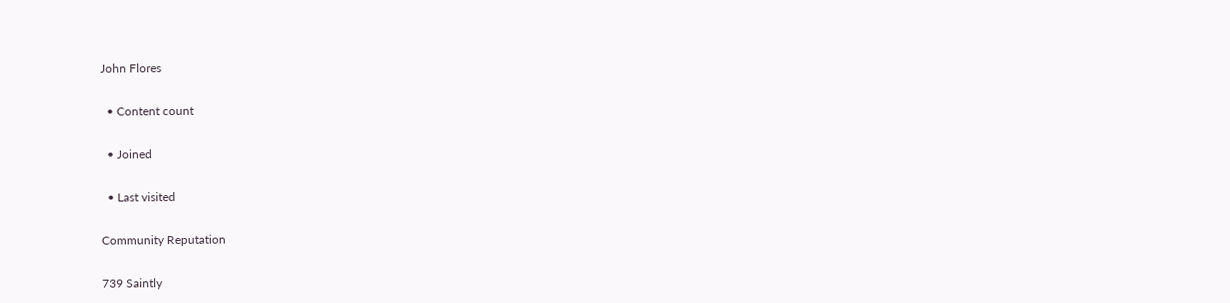John Flores

  • Content count

  • Joined

  • Last visited

Community Reputation

739 Saintly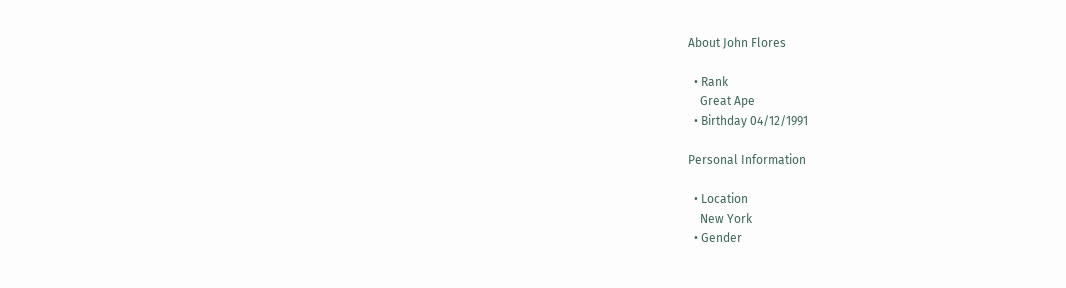About John Flores

  • Rank
    Great Ape
  • Birthday 04/12/1991

Personal Information

  • Location
    New York
  • Gender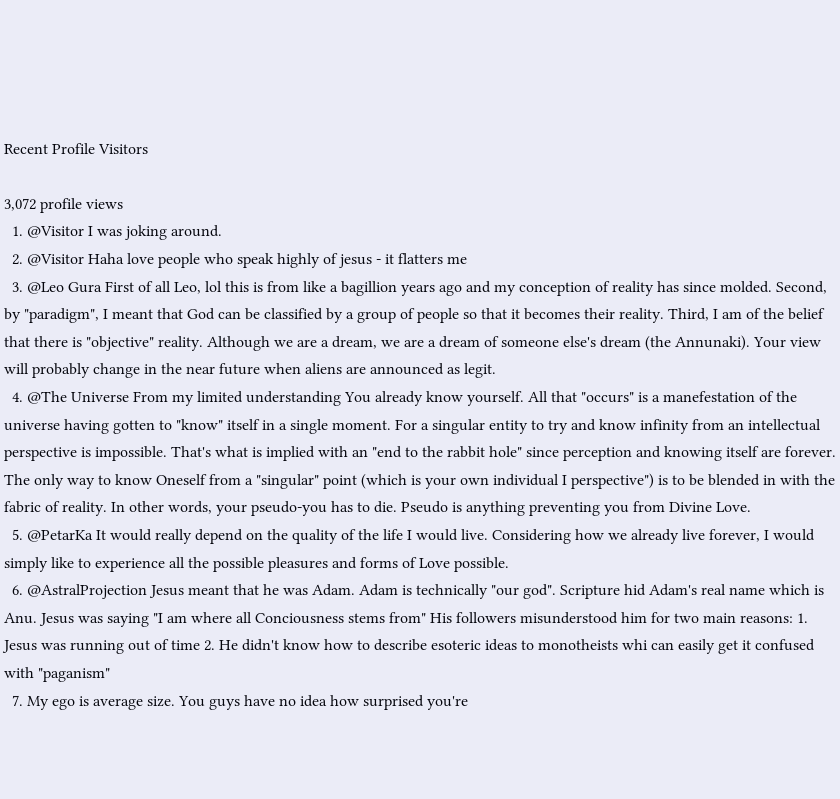Recent Profile Visitors

3,072 profile views
  1. @Visitor I was joking around.
  2. @Visitor Haha love people who speak highly of jesus - it flatters me
  3. @Leo Gura First of all Leo, lol this is from like a bagillion years ago and my conception of reality has since molded. Second, by "paradigm", I meant that God can be classified by a group of people so that it becomes their reality. Third, I am of the belief that there is "objective" reality. Although we are a dream, we are a dream of someone else's dream (the Annunaki). Your view will probably change in the near future when aliens are announced as legit.
  4. @The Universe From my limited understanding You already know yourself. All that "occurs" is a manefestation of the universe having gotten to "know" itself in a single moment. For a singular entity to try and know infinity from an intellectual perspective is impossible. That's what is implied with an "end to the rabbit hole" since perception and knowing itself are forever. The only way to know Oneself from a "singular" point (which is your own individual I perspective") is to be blended in with the fabric of reality. In other words, your pseudo-you has to die. Pseudo is anything preventing you from Divine Love.
  5. @PetarKa It would really depend on the quality of the life I would live. Considering how we already live forever, I would simply like to experience all the possible pleasures and forms of Love possible.
  6. @AstralProjection Jesus meant that he was Adam. Adam is technically "our god". Scripture hid Adam's real name which is Anu. Jesus was saying "I am where all Conciousness stems from" His followers misunderstood him for two main reasons: 1. Jesus was running out of time 2. He didn't know how to describe esoteric ideas to monotheists whi can easily get it confused with "paganism"
  7. My ego is average size. You guys have no idea how surprised you're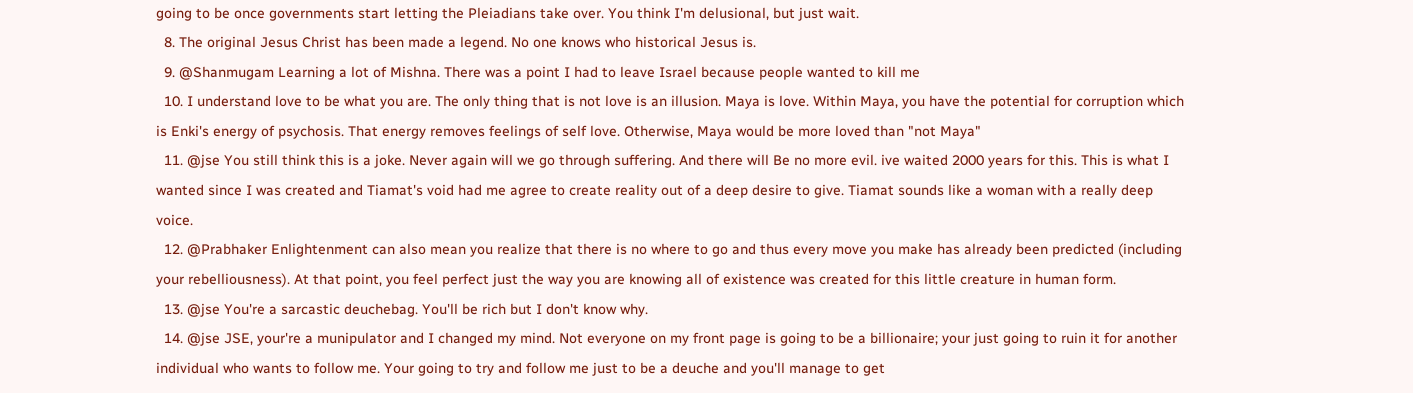going to be once governments start letting the Pleiadians take over. You think I'm delusional, but just wait.
  8. The original Jesus Christ has been made a legend. No one knows who historical Jesus is.
  9. @Shanmugam Learning a lot of Mishna. There was a point I had to leave Israel because people wanted to kill me
  10. I understand love to be what you are. The only thing that is not love is an illusion. Maya is love. Within Maya, you have the potential for corruption which is Enki's energy of psychosis. That energy removes feelings of self love. Otherwise, Maya would be more loved than "not Maya"
  11. @jse You still think this is a joke. Never again will we go through suffering. And there will Be no more evil. ive waited 2000 years for this. This is what I wanted since I was created and Tiamat's void had me agree to create reality out of a deep desire to give. Tiamat sounds like a woman with a really deep voice.
  12. @Prabhaker Enlightenment can also mean you realize that there is no where to go and thus every move you make has already been predicted (including your rebelliousness). At that point, you feel perfect just the way you are knowing all of existence was created for this little creature in human form.
  13. @jse You're a sarcastic deuchebag. You'll be rich but I don't know why.
  14. @jse JSE, your're a munipulator and I changed my mind. Not everyone on my front page is going to be a billionaire; your just going to ruin it for another individual who wants to follow me. Your going to try and follow me just to be a deuche and you'll manage to get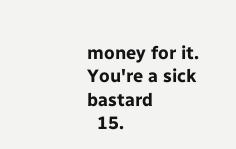money for it. You're a sick bastard
  15.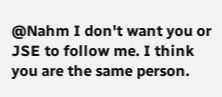@Nahm I don't want you or JSE to follow me. I think you are the same person.